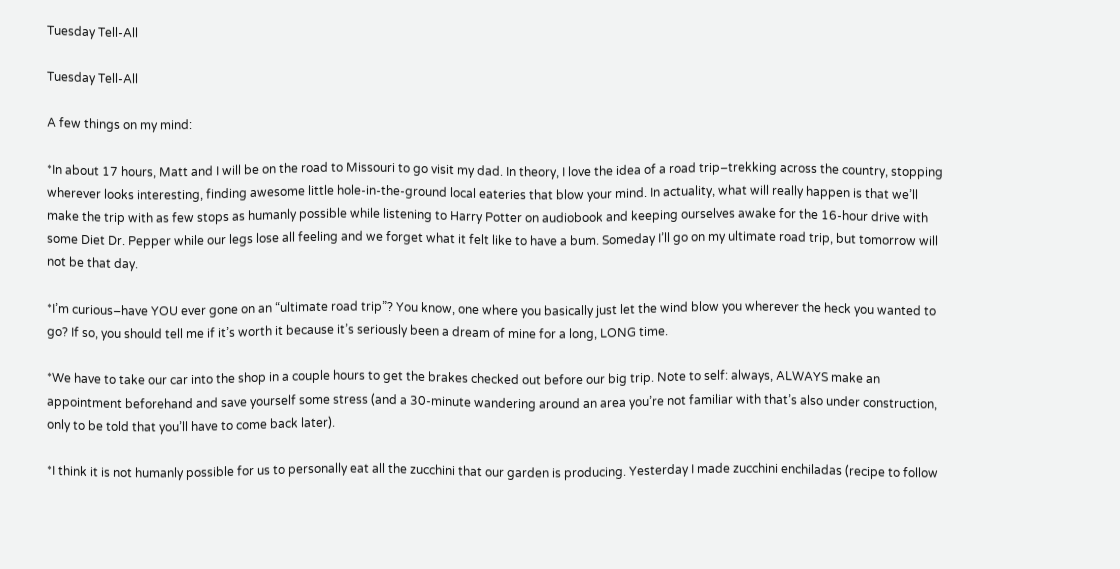Tuesday Tell-All

Tuesday Tell-All

A few things on my mind:

*In about 17 hours, Matt and I will be on the road to Missouri to go visit my dad. In theory, I love the idea of a road trip–trekking across the country, stopping wherever looks interesting, finding awesome little hole-in-the-ground local eateries that blow your mind. In actuality, what will really happen is that we’ll make the trip with as few stops as humanly possible while listening to Harry Potter on audiobook and keeping ourselves awake for the 16-hour drive with some Diet Dr. Pepper while our legs lose all feeling and we forget what it felt like to have a bum. Someday I’ll go on my ultimate road trip, but tomorrow will not be that day.

*I’m curious–have YOU ever gone on an “ultimate road trip”? You know, one where you basically just let the wind blow you wherever the heck you wanted to go? If so, you should tell me if it’s worth it because it’s seriously been a dream of mine for a long, LONG time.

*We have to take our car into the shop in a couple hours to get the brakes checked out before our big trip. Note to self: always, ALWAYS make an appointment beforehand and save yourself some stress (and a 30-minute wandering around an area you’re not familiar with that’s also under construction, only to be told that you’ll have to come back later).

*I think it is not humanly possible for us to personally eat all the zucchini that our garden is producing. Yesterday I made zucchini enchiladas (recipe to follow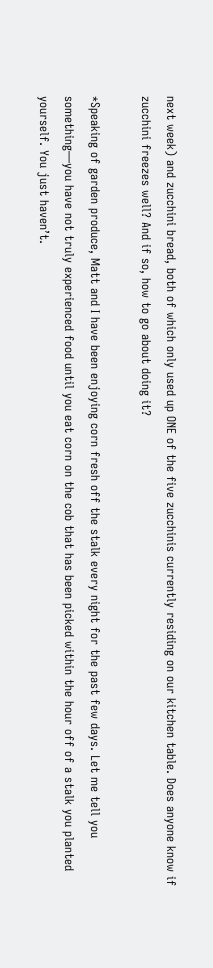next week) and zucchini bread, both of which only used up ONE of the five zucchinis currently residing on our kitchen table. Does anyone know if zucchini freezes well? And if so, how to go about doing it?

*Speaking of garden produce, Matt and I have been enjoying corn fresh off the stalk every night for the past few days. Let me tell you something—you have not truly experienced food until you eat corn on the cob that has been picked within the hour off of a stalk you planted yourself. You just haven’t.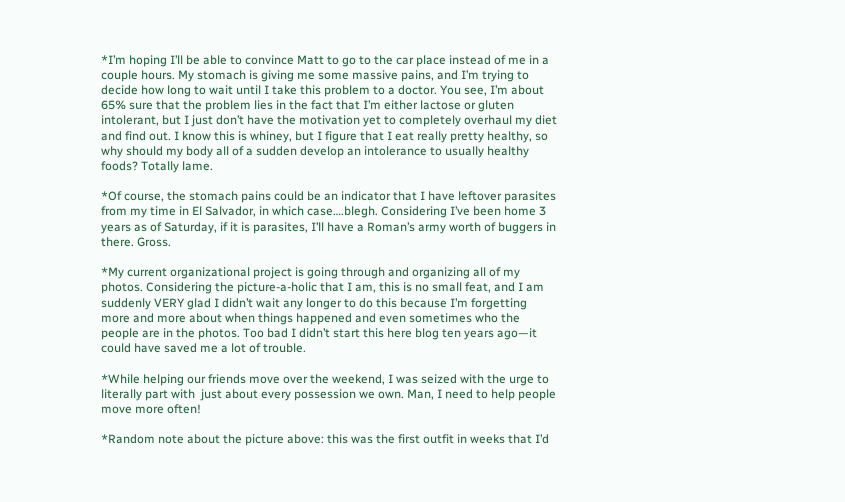*I’m hoping I’ll be able to convince Matt to go to the car place instead of me in a couple hours. My stomach is giving me some massive pains, and I’m trying to decide how long to wait until I take this problem to a doctor. You see, I’m about 65% sure that the problem lies in the fact that I’m either lactose or gluten intolerant, but I just don’t have the motivation yet to completely overhaul my diet and find out. I know this is whiney, but I figure that I eat really pretty healthy, so why should my body all of a sudden develop an intolerance to usually healthy foods? Totally lame.

*Of course, the stomach pains could be an indicator that I have leftover parasites from my time in El Salvador, in which case….blegh. Considering I’ve been home 3 years as of Saturday, if it is parasites, I’ll have a Roman’s army worth of buggers in there. Gross.

*My current organizational project is going through and organizing all of my photos. Considering the picture-a-holic that I am, this is no small feat, and I am suddenly VERY glad I didn’t wait any longer to do this because I’m forgetting more and more about when things happened and even sometimes who the people are in the photos. Too bad I didn’t start this here blog ten years ago—it could have saved me a lot of trouble.

*While helping our friends move over the weekend, I was seized with the urge to literally part with  just about every possession we own. Man, I need to help people move more often!

*Random note about the picture above: this was the first outfit in weeks that I’d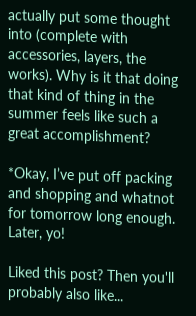actually put some thought into (complete with accessories, layers, the works). Why is it that doing that kind of thing in the summer feels like such a great accomplishment?

*Okay, I’ve put off packing and shopping and whatnot for tomorrow long enough. Later, yo!

Liked this post? Then you'll probably also like...